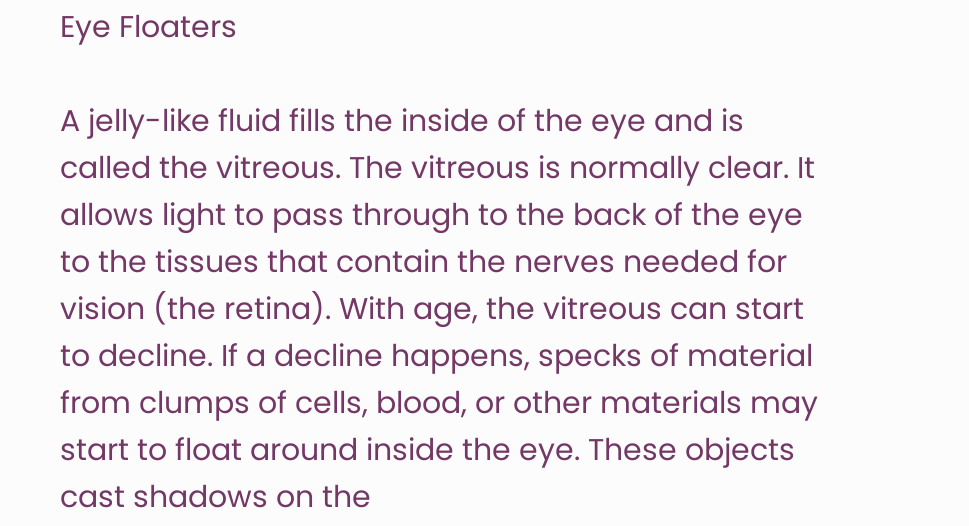Eye Floaters

A jelly-like fluid fills the inside of the eye and is called the vitreous. The vitreous is normally clear. It allows light to pass through to the back of the eye to the tissues that contain the nerves needed for vision (the retina). With age, the vitreous can start to decline. If a decline happens, specks of material from clumps of cells, blood, or other materials may start to float around inside the eye. These objects cast shadows on the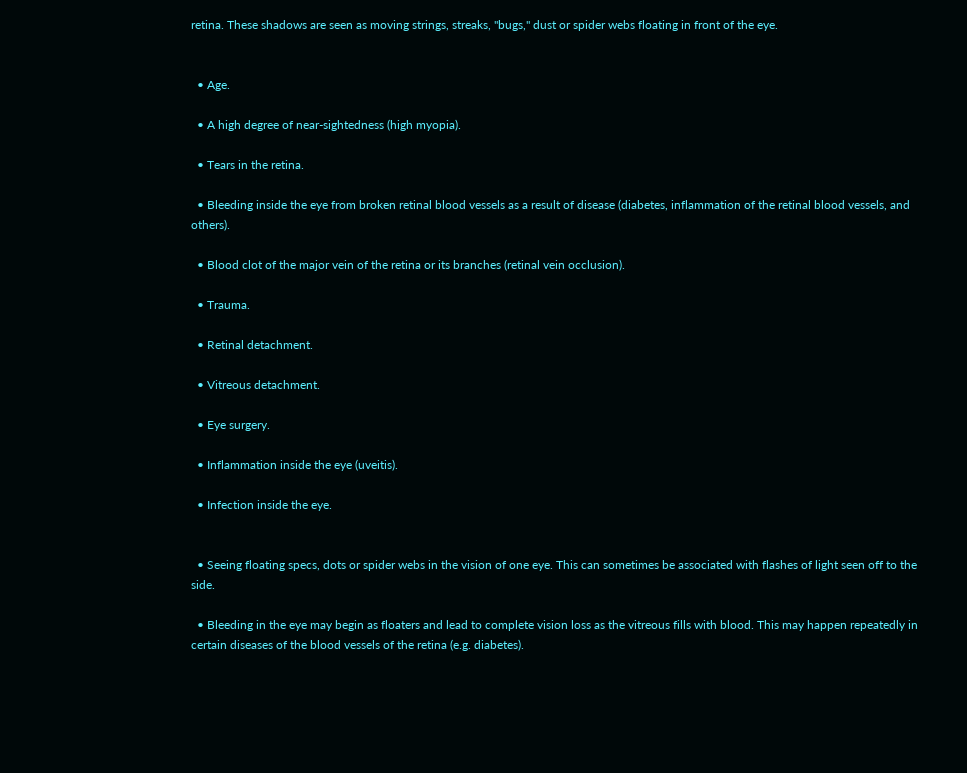retina. These shadows are seen as moving strings, streaks, "bugs," dust or spider webs floating in front of the eye.


  • Age.

  • A high degree of near-sightedness (high myopia).

  • Tears in the retina.

  • Bleeding inside the eye from broken retinal blood vessels as a result of disease (diabetes, inflammation of the retinal blood vessels, and others).

  • Blood clot of the major vein of the retina or its branches (retinal vein occlusion).

  • Trauma.

  • Retinal detachment.

  • Vitreous detachment.

  • Eye surgery.

  • Inflammation inside the eye (uveitis).

  • Infection inside the eye.


  • Seeing floating specs, dots or spider webs in the vision of one eye. This can sometimes be associated with flashes of light seen off to the side.

  • Bleeding in the eye may begin as floaters and lead to complete vision loss as the vitreous fills with blood. This may happen repeatedly in certain diseases of the blood vessels of the retina (e.g. diabetes).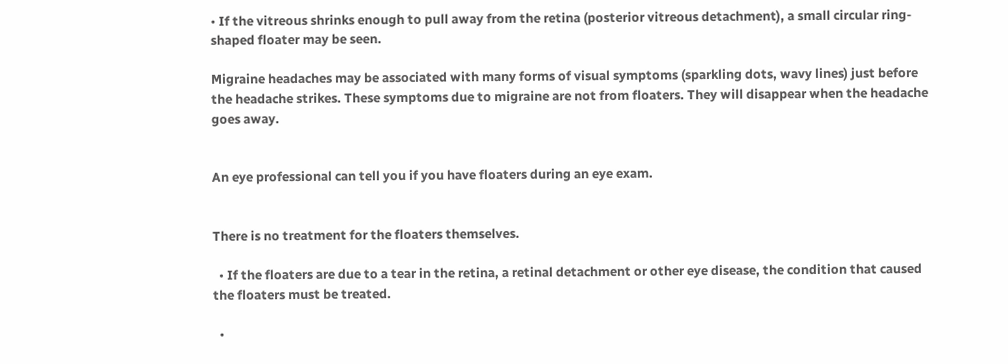• If the vitreous shrinks enough to pull away from the retina (posterior vitreous detachment), a small circular ring-shaped floater may be seen.

Migraine headaches may be associated with many forms of visual symptoms (sparkling dots, wavy lines) just before the headache strikes. These symptoms due to migraine are not from floaters. They will disappear when the headache goes away.


An eye professional can tell you if you have floaters during an eye exam.


There is no treatment for the floaters themselves.

  • If the floaters are due to a tear in the retina, a retinal detachment or other eye disease, the condition that caused the floaters must be treated.

  •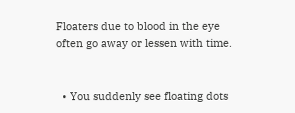Floaters due to blood in the eye often go away or lessen with time.


  • You suddenly see floating dots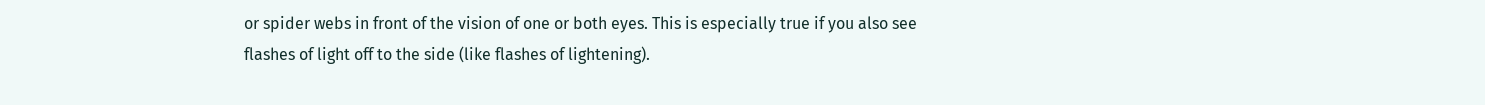or spider webs in front of the vision of one or both eyes. This is especially true if you also see flashes of light off to the side (like flashes of lightening).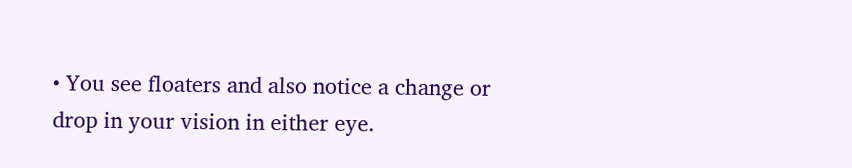• You see floaters and also notice a change or drop in your vision in either eye.